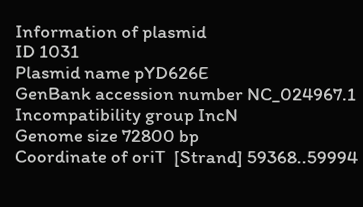Information of plasmid
ID 1031
Plasmid name pYD626E
GenBank accession number NC_024967.1
Incompatibility group IncN
Genome size 72800 bp
Coordinate of oriT  [Strand] 59368..59994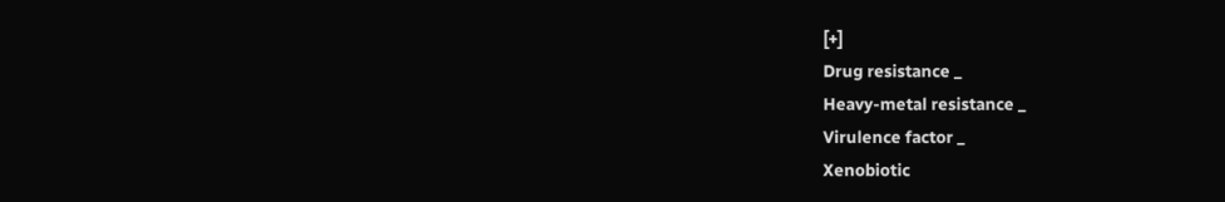[+]
Drug resistance _
Heavy-metal resistance _
Virulence factor _
Xenobiotic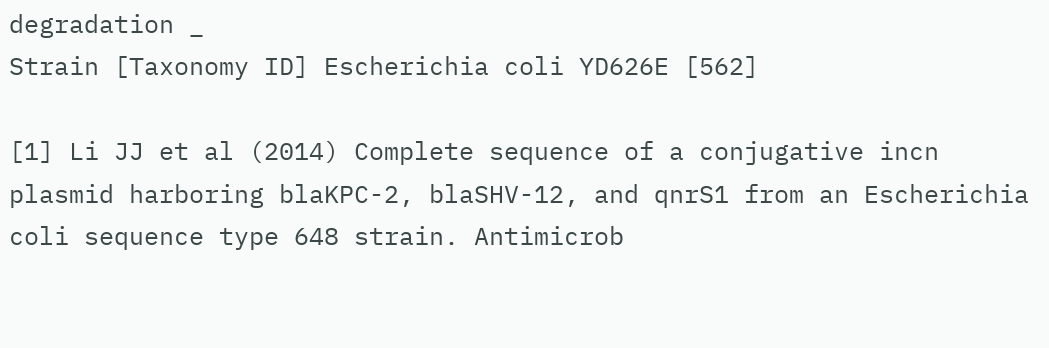degradation _
Strain [Taxonomy ID] Escherichia coli YD626E [562]

[1] Li JJ et al (2014) Complete sequence of a conjugative incn plasmid harboring blaKPC-2, blaSHV-12, and qnrS1 from an Escherichia coli sequence type 648 strain. Antimicrob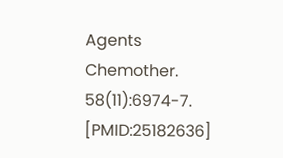Agents Chemother. 58(11):6974-7. [PMID:25182636]